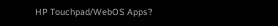HP Touchpad/WebOS Apps?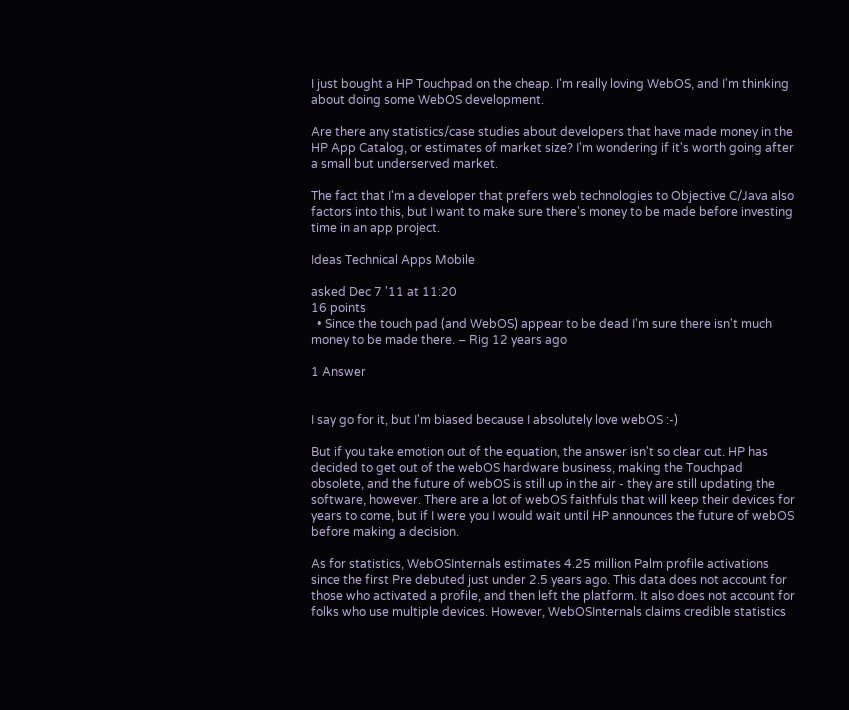I just bought a HP Touchpad on the cheap. I'm really loving WebOS, and I'm thinking about doing some WebOS development.

Are there any statistics/case studies about developers that have made money in the HP App Catalog, or estimates of market size? I'm wondering if it's worth going after a small but underserved market.

The fact that I'm a developer that prefers web technologies to Objective C/Java also factors into this, but I want to make sure there's money to be made before investing time in an app project.

Ideas Technical Apps Mobile

asked Dec 7 '11 at 11:20
16 points
  • Since the touch pad (and WebOS) appear to be dead I'm sure there isn't much money to be made there. – Rig 12 years ago

1 Answer


I say go for it, but I'm biased because I absolutely love webOS :-)

But if you take emotion out of the equation, the answer isn't so clear cut. HP has decided to get out of the webOS hardware business, making the Touchpad obsolete, and the future of webOS is still up in the air - they are still updating the software, however. There are a lot of webOS faithfuls that will keep their devices for years to come, but if I were you I would wait until HP announces the future of webOS before making a decision.

As for statistics, WebOSInternals estimates 4.25 million Palm profile activations since the first Pre debuted just under 2.5 years ago. This data does not account for those who activated a profile, and then left the platform. It also does not account for folks who use multiple devices. However, WebOSInternals claims credible statistics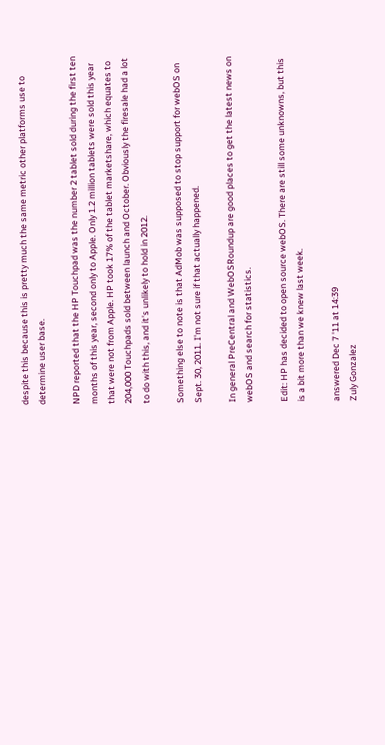despite this because this is pretty much the same metric other platforms use to determine user base.

NPD reported that the HP Touchpad was the number 2 tablet sold during the first ten months of this year, second only to Apple. Only 1.2 million tablets were sold this year that were not from Apple. HP took 17% of the tablet marketshare, which equates to 204,000 Touchpads sold between launch and October. Obviously the firesale had a lot to do with this, and it's unlikely to hold in 2012.

Something else to note is that AdMob was supposed to stop support for webOS on Sept. 30, 2011. I'm not sure if that actually happened.

In general PreCentral and WebOSRoundup are good places to get the latest news on webOS and search for statistics.

Edit: HP has decided to open source webOS. There are still some unknowns, but this is a bit more than we knew last week.

answered Dec 7 '11 at 14:39
Zuly Gonzalez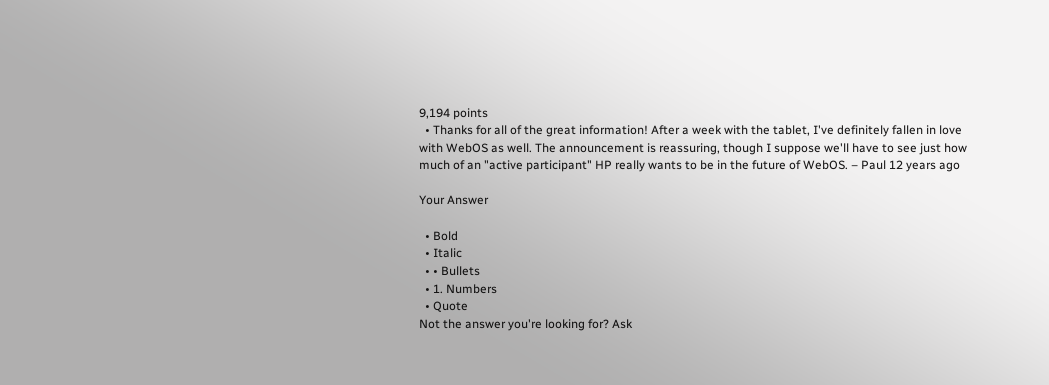9,194 points
  • Thanks for all of the great information! After a week with the tablet, I've definitely fallen in love with WebOS as well. The announcement is reassuring, though I suppose we'll have to see just how much of an "active participant" HP really wants to be in the future of WebOS. – Paul 12 years ago

Your Answer

  • Bold
  • Italic
  • • Bullets
  • 1. Numbers
  • Quote
Not the answer you're looking for? Ask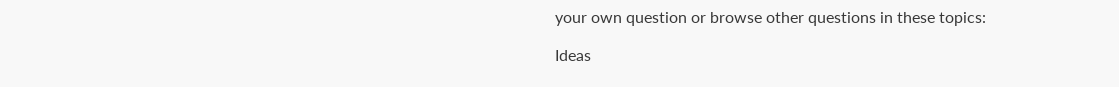your own question or browse other questions in these topics:

Ideas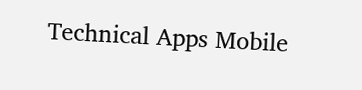Technical Apps Mobile